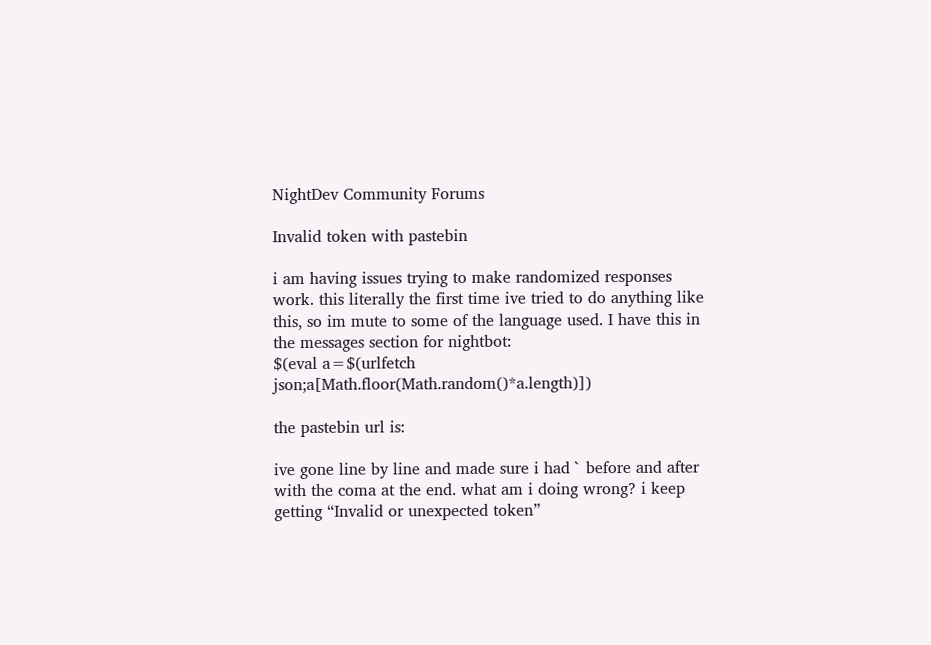NightDev Community Forums

Invalid token with pastebin

i am having issues trying to make randomized responses work. this literally the first time ive tried to do anything like this, so im mute to some of the language used. I have this in the messages section for nightbot:
$(eval a=$(urlfetch json;a[Math.floor(Math.random()*a.length)])

the pastebin url is:

ive gone line by line and made sure i had ` before and after with the coma at the end. what am i doing wrong? i keep getting “Invalid or unexpected token”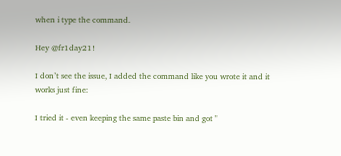when i type the command.

Hey @fr1day21!

I don’t see the issue, I added the command like you wrote it and it works just fine:

I tried it - even keeping the same paste bin and got "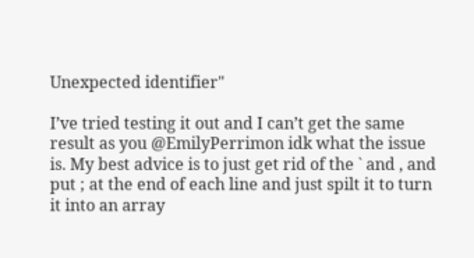Unexpected identifier"

I’ve tried testing it out and I can’t get the same result as you @EmilyPerrimon idk what the issue is. My best advice is to just get rid of the ` and , and put ; at the end of each line and just spilt it to turn it into an array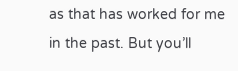as that has worked for me in the past. But you’ll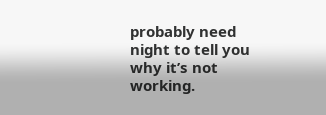probably need night to tell you why it’s not working.